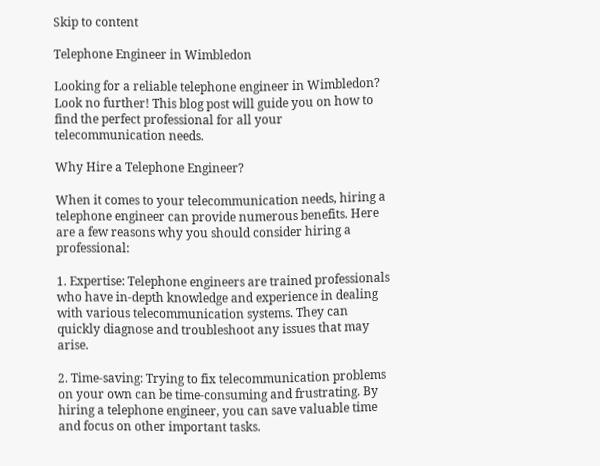Skip to content

Telephone Engineer in Wimbledon

Looking for a reliable telephone engineer in Wimbledon? Look no further! This blog post will guide you on how to find the perfect professional for all your telecommunication needs.

Why Hire a Telephone Engineer?

When it comes to your telecommunication needs, hiring a telephone engineer can provide numerous benefits. Here are a few reasons why you should consider hiring a professional:

1. Expertise: Telephone engineers are trained professionals who have in-depth knowledge and experience in dealing with various telecommunication systems. They can quickly diagnose and troubleshoot any issues that may arise.

2. Time-saving: Trying to fix telecommunication problems on your own can be time-consuming and frustrating. By hiring a telephone engineer, you can save valuable time and focus on other important tasks.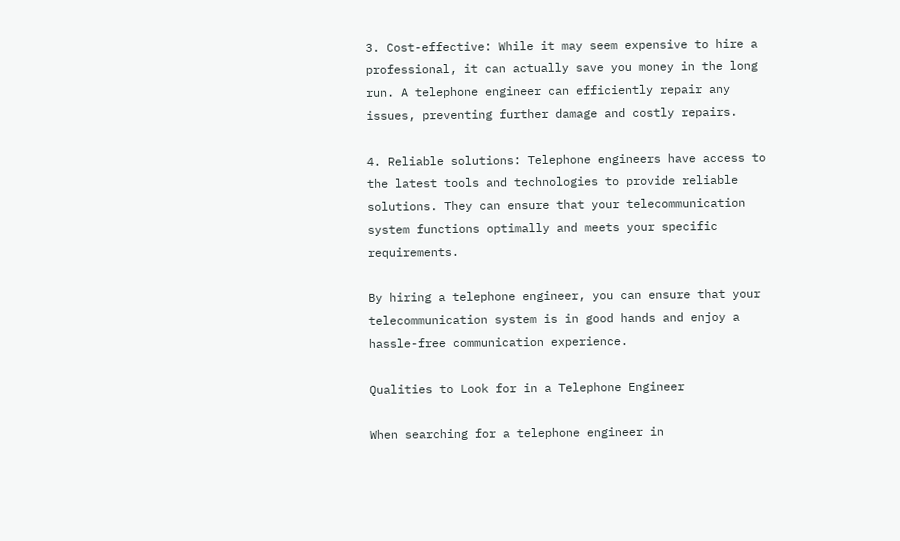3. Cost-effective: While it may seem expensive to hire a professional, it can actually save you money in the long run. A telephone engineer can efficiently repair any issues, preventing further damage and costly repairs.

4. Reliable solutions: Telephone engineers have access to the latest tools and technologies to provide reliable solutions. They can ensure that your telecommunication system functions optimally and meets your specific requirements.

By hiring a telephone engineer, you can ensure that your telecommunication system is in good hands and enjoy a hassle-free communication experience.

Qualities to Look for in a Telephone Engineer

When searching for a telephone engineer in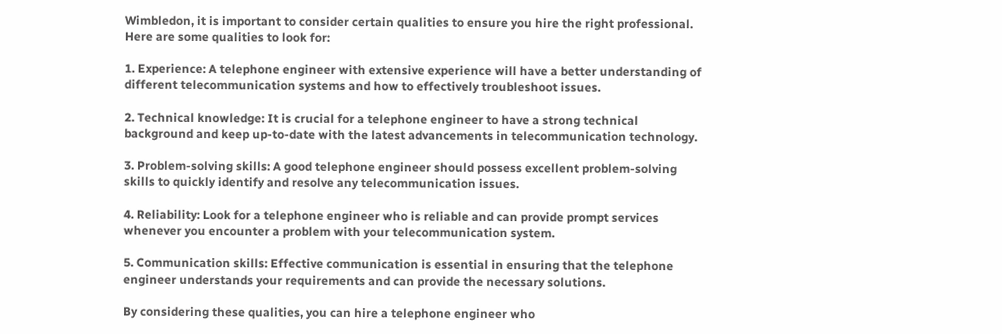Wimbledon, it is important to consider certain qualities to ensure you hire the right professional. Here are some qualities to look for:

1. Experience: A telephone engineer with extensive experience will have a better understanding of different telecommunication systems and how to effectively troubleshoot issues.

2. Technical knowledge: It is crucial for a telephone engineer to have a strong technical background and keep up-to-date with the latest advancements in telecommunication technology.

3. Problem-solving skills: A good telephone engineer should possess excellent problem-solving skills to quickly identify and resolve any telecommunication issues.

4. Reliability: Look for a telephone engineer who is reliable and can provide prompt services whenever you encounter a problem with your telecommunication system.

5. Communication skills: Effective communication is essential in ensuring that the telephone engineer understands your requirements and can provide the necessary solutions.

By considering these qualities, you can hire a telephone engineer who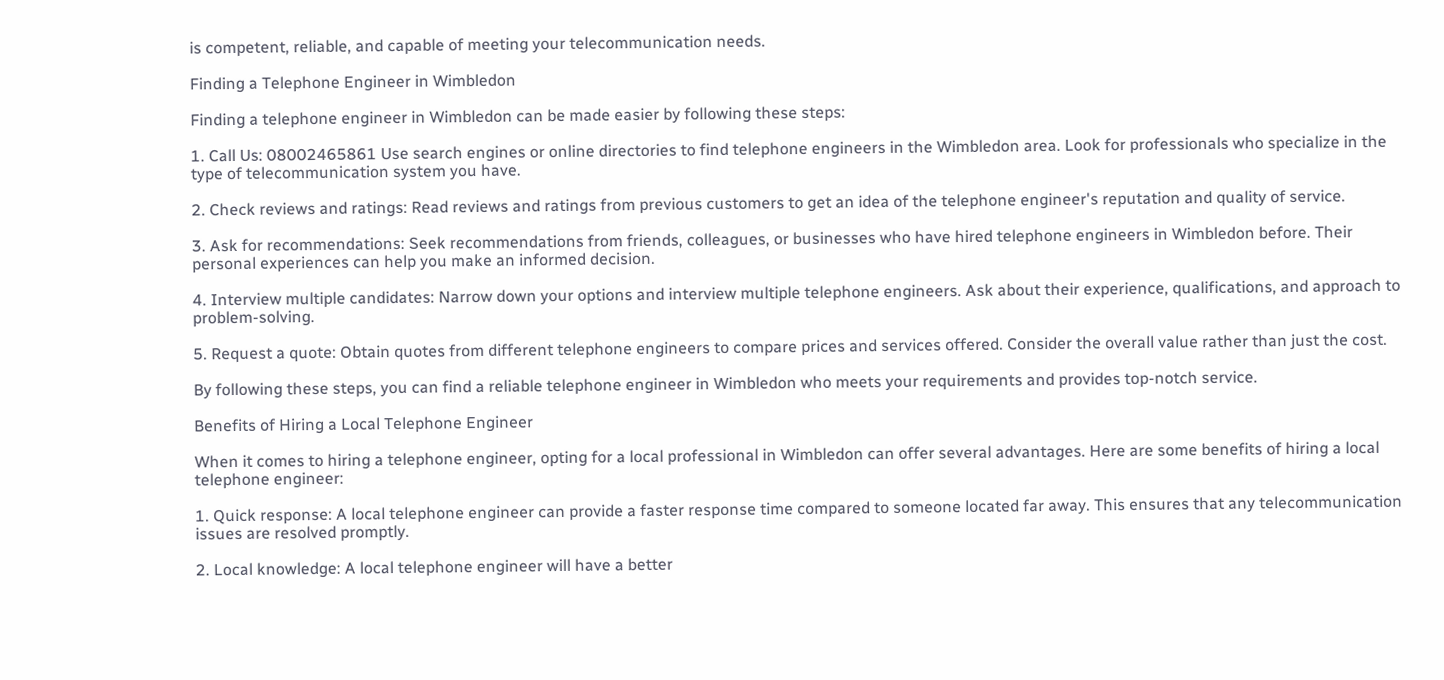is competent, reliable, and capable of meeting your telecommunication needs.

Finding a Telephone Engineer in Wimbledon

Finding a telephone engineer in Wimbledon can be made easier by following these steps:

1. Call Us: 08002465861 Use search engines or online directories to find telephone engineers in the Wimbledon area. Look for professionals who specialize in the type of telecommunication system you have.

2. Check reviews and ratings: Read reviews and ratings from previous customers to get an idea of the telephone engineer's reputation and quality of service.

3. Ask for recommendations: Seek recommendations from friends, colleagues, or businesses who have hired telephone engineers in Wimbledon before. Their personal experiences can help you make an informed decision.

4. Interview multiple candidates: Narrow down your options and interview multiple telephone engineers. Ask about their experience, qualifications, and approach to problem-solving.

5. Request a quote: Obtain quotes from different telephone engineers to compare prices and services offered. Consider the overall value rather than just the cost.

By following these steps, you can find a reliable telephone engineer in Wimbledon who meets your requirements and provides top-notch service.

Benefits of Hiring a Local Telephone Engineer

When it comes to hiring a telephone engineer, opting for a local professional in Wimbledon can offer several advantages. Here are some benefits of hiring a local telephone engineer:

1. Quick response: A local telephone engineer can provide a faster response time compared to someone located far away. This ensures that any telecommunication issues are resolved promptly.

2. Local knowledge: A local telephone engineer will have a better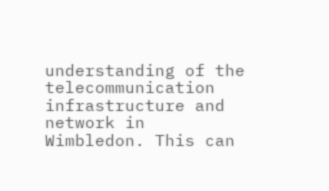understanding of the telecommunication infrastructure and network in Wimbledon. This can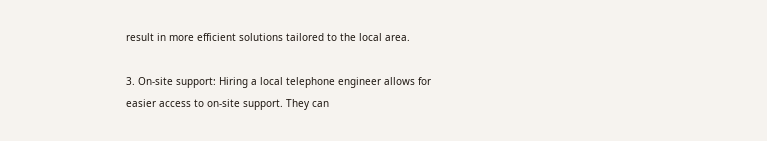result in more efficient solutions tailored to the local area.

3. On-site support: Hiring a local telephone engineer allows for easier access to on-site support. They can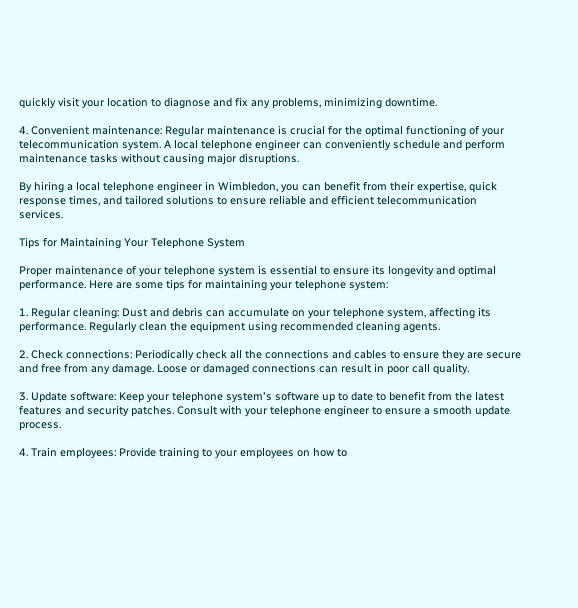quickly visit your location to diagnose and fix any problems, minimizing downtime.

4. Convenient maintenance: Regular maintenance is crucial for the optimal functioning of your telecommunication system. A local telephone engineer can conveniently schedule and perform maintenance tasks without causing major disruptions.

By hiring a local telephone engineer in Wimbledon, you can benefit from their expertise, quick response times, and tailored solutions to ensure reliable and efficient telecommunication services.

Tips for Maintaining Your Telephone System

Proper maintenance of your telephone system is essential to ensure its longevity and optimal performance. Here are some tips for maintaining your telephone system:

1. Regular cleaning: Dust and debris can accumulate on your telephone system, affecting its performance. Regularly clean the equipment using recommended cleaning agents.

2. Check connections: Periodically check all the connections and cables to ensure they are secure and free from any damage. Loose or damaged connections can result in poor call quality.

3. Update software: Keep your telephone system's software up to date to benefit from the latest features and security patches. Consult with your telephone engineer to ensure a smooth update process.

4. Train employees: Provide training to your employees on how to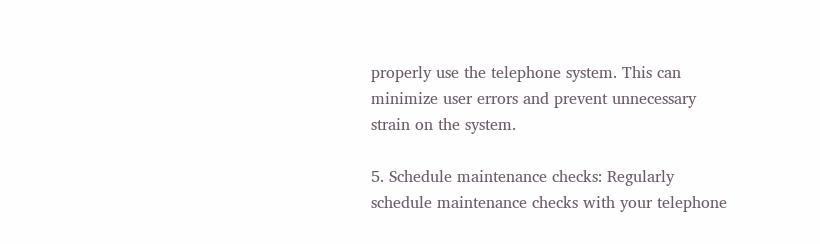properly use the telephone system. This can minimize user errors and prevent unnecessary strain on the system.

5. Schedule maintenance checks: Regularly schedule maintenance checks with your telephone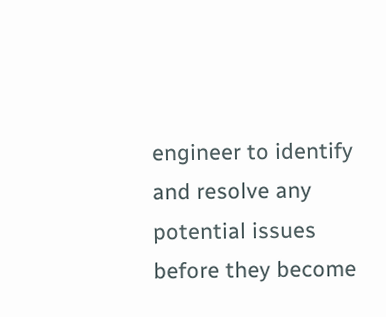engineer to identify and resolve any potential issues before they become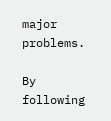major problems.

By following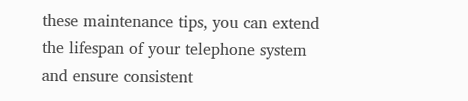these maintenance tips, you can extend the lifespan of your telephone system and ensure consistent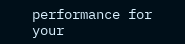performance for your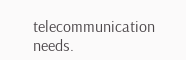telecommunication needs.